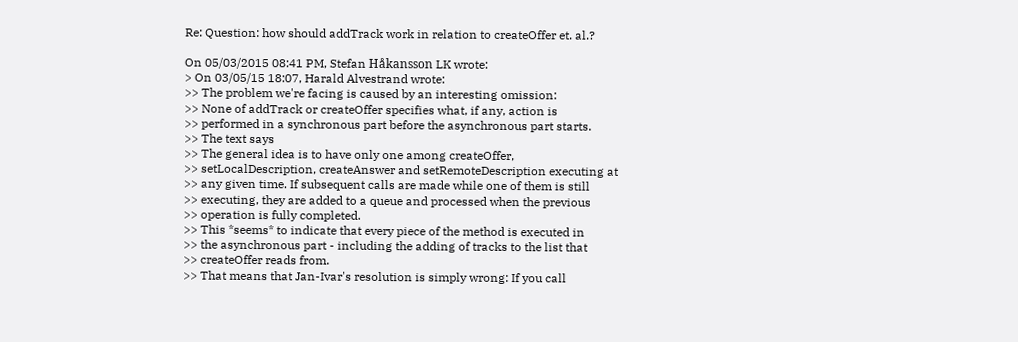Re: Question: how should addTrack work in relation to createOffer et. al.?

On 05/03/2015 08:41 PM, Stefan Håkansson LK wrote:
> On 03/05/15 18:07, Harald Alvestrand wrote:
>> The problem we're facing is caused by an interesting omission:
>> None of addTrack or createOffer specifies what, if any, action is
>> performed in a synchronous part before the asynchronous part starts.
>> The text says
>> The general idea is to have only one among createOffer,
>> setLocalDescription, createAnswer and setRemoteDescription executing at
>> any given time. If subsequent calls are made while one of them is still
>> executing, they are added to a queue and processed when the previous
>> operation is fully completed.
>> This *seems* to indicate that every piece of the method is executed in
>> the asynchronous part - including the adding of tracks to the list that
>> createOffer reads from.
>> That means that Jan-Ivar's resolution is simply wrong: If you call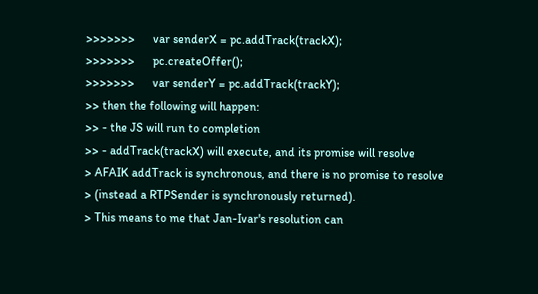>>>>>>>      var senderX = pc.addTrack(trackX);
>>>>>>>      pc.createOffer();
>>>>>>>      var senderY = pc.addTrack(trackY);
>> then the following will happen:
>> - the JS will run to completion
>> - addTrack(trackX) will execute, and its promise will resolve
> AFAIK addTrack is synchronous, and there is no promise to resolve
> (instead a RTPSender is synchronously returned).
> This means to me that Jan-Ivar's resolution can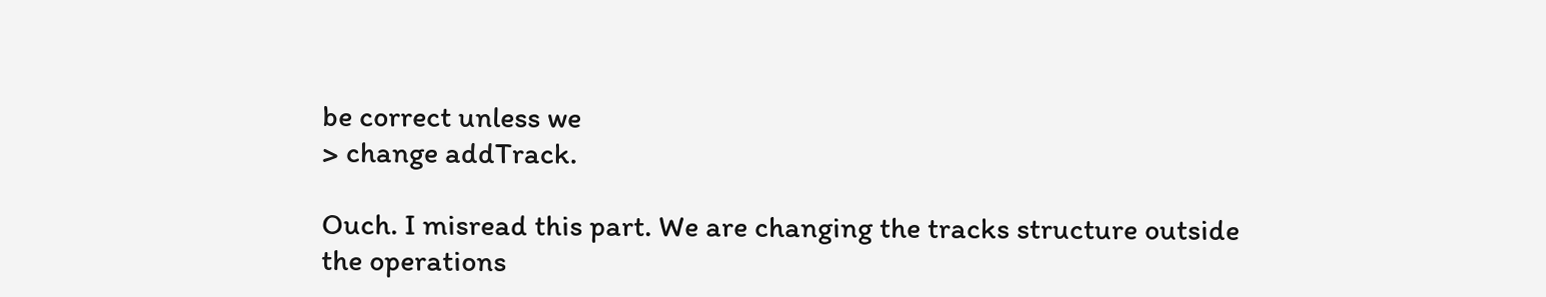be correct unless we
> change addTrack.

Ouch. I misread this part. We are changing the tracks structure outside
the operations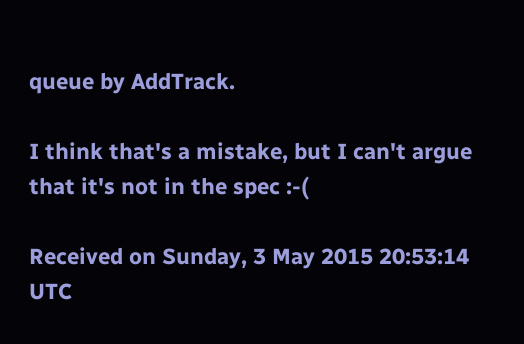queue by AddTrack.

I think that's a mistake, but I can't argue that it's not in the spec :-(

Received on Sunday, 3 May 2015 20:53:14 UTC